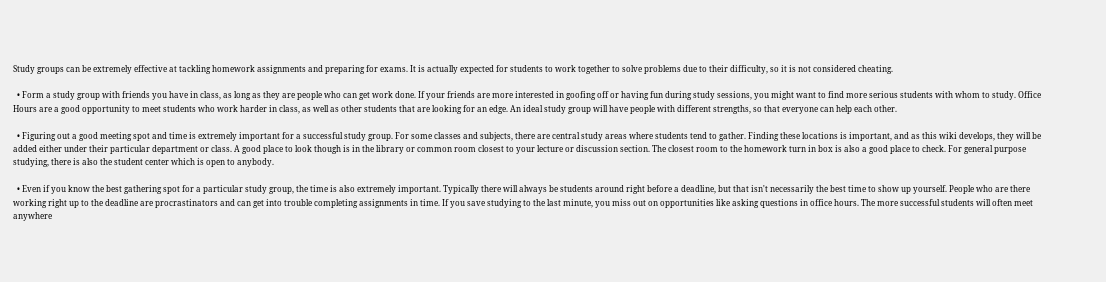Study groups can be extremely effective at tackling homework assignments and preparing for exams. It is actually expected for students to work together to solve problems due to their difficulty, so it is not considered cheating.

  • Form a study group with friends you have in class, as long as they are people who can get work done. If your friends are more interested in goofing off or having fun during study sessions, you might want to find more serious students with whom to study. Office Hours are a good opportunity to meet students who work harder in class, as well as other students that are looking for an edge. An ideal study group will have people with different strengths, so that everyone can help each other.

  • Figuring out a good meeting spot and time is extremely important for a successful study group. For some classes and subjects, there are central study areas where students tend to gather. Finding these locations is important, and as this wiki develops, they will be added either under their particular department or class. A good place to look though is in the library or common room closest to your lecture or discussion section. The closest room to the homework turn in box is also a good place to check. For general purpose studying, there is also the student center which is open to anybody.

  • Even if you know the best gathering spot for a particular study group, the time is also extremely important. Typically there will always be students around right before a deadline, but that isn't necessarily the best time to show up yourself. People who are there working right up to the deadline are procrastinators and can get into trouble completing assignments in time. If you save studying to the last minute, you miss out on opportunities like asking questions in office hours. The more successful students will often meet anywhere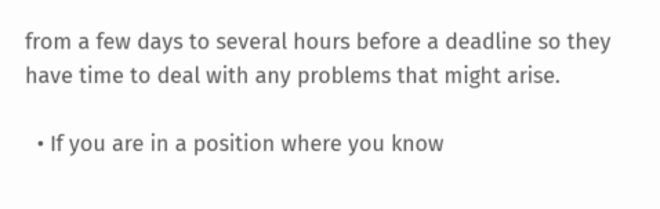from a few days to several hours before a deadline so they have time to deal with any problems that might arise.

  • If you are in a position where you know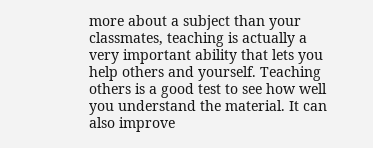more about a subject than your classmates, teaching is actually a very important ability that lets you help others and yourself. Teaching others is a good test to see how well you understand the material. It can also improve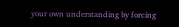your own understanding by forcing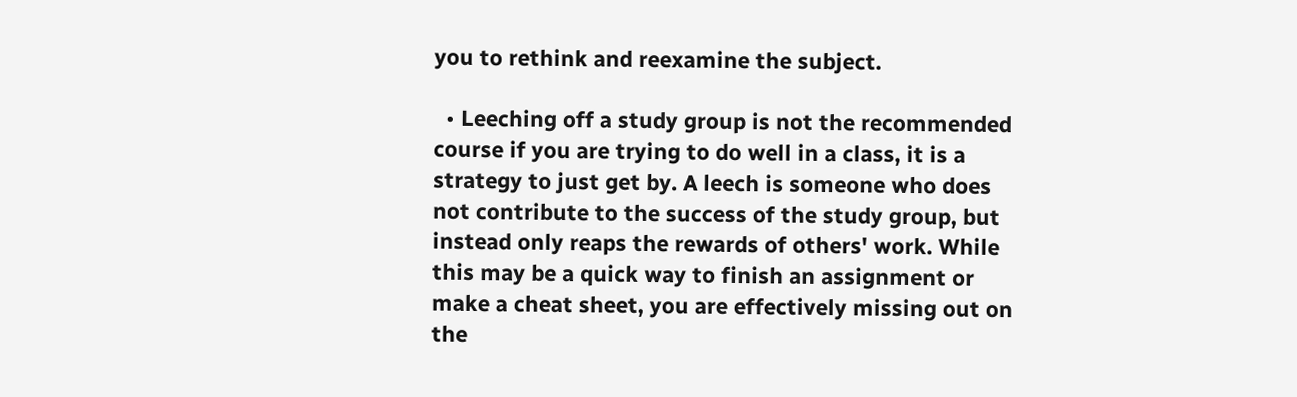you to rethink and reexamine the subject.

  • Leeching off a study group is not the recommended course if you are trying to do well in a class, it is a strategy to just get by. A leech is someone who does not contribute to the success of the study group, but instead only reaps the rewards of others' work. While this may be a quick way to finish an assignment or make a cheat sheet, you are effectively missing out on the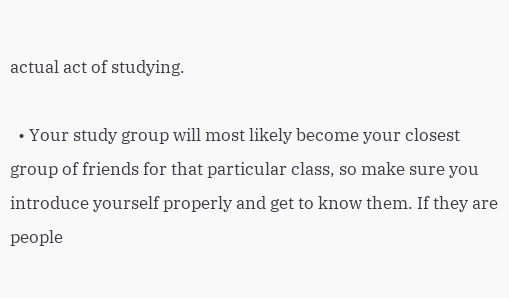actual act of studying.

  • Your study group will most likely become your closest group of friends for that particular class, so make sure you introduce yourself properly and get to know them. If they are people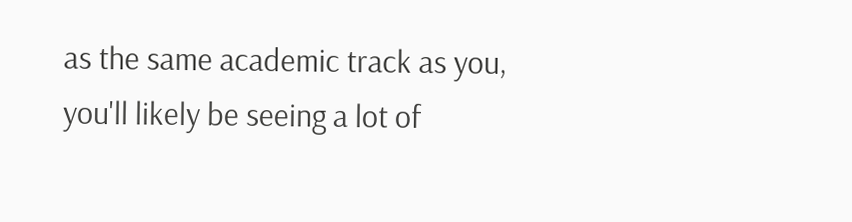as the same academic track as you, you'll likely be seeing a lot of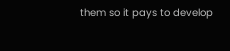them so it pays to develop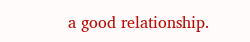a good relationship.